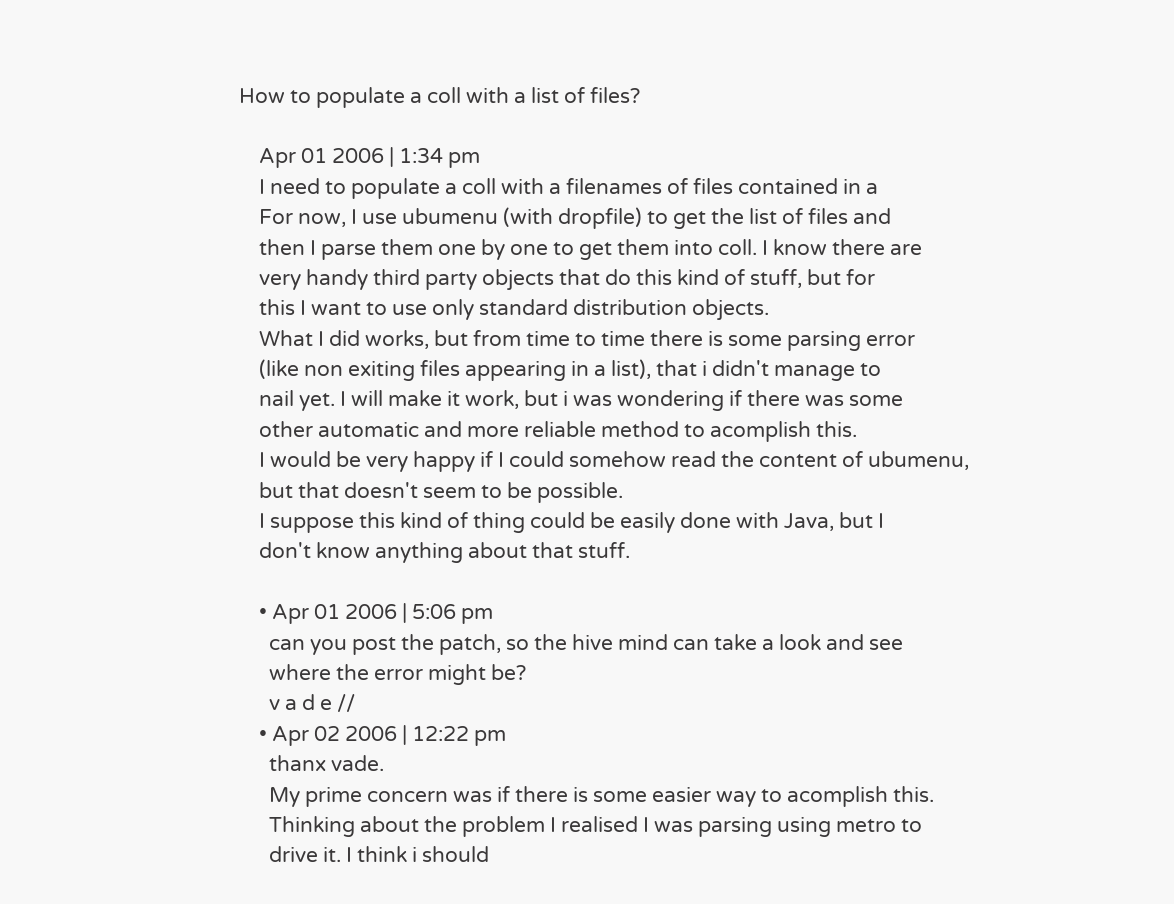How to populate a coll with a list of files?

    Apr 01 2006 | 1:34 pm
    I need to populate a coll with a filenames of files contained in a
    For now, I use ubumenu (with dropfile) to get the list of files and
    then I parse them one by one to get them into coll. I know there are
    very handy third party objects that do this kind of stuff, but for
    this I want to use only standard distribution objects.
    What I did works, but from time to time there is some parsing error
    (like non exiting files appearing in a list), that i didn't manage to
    nail yet. I will make it work, but i was wondering if there was some
    other automatic and more reliable method to acomplish this.
    I would be very happy if I could somehow read the content of ubumenu,
    but that doesn't seem to be possible.
    I suppose this kind of thing could be easily done with Java, but I
    don't know anything about that stuff.

    • Apr 01 2006 | 5:06 pm
      can you post the patch, so the hive mind can take a look and see
      where the error might be?
      v a d e //
    • Apr 02 2006 | 12:22 pm
      thanx vade.
      My prime concern was if there is some easier way to acomplish this.
      Thinking about the problem I realised I was parsing using metro to
      drive it. I think i should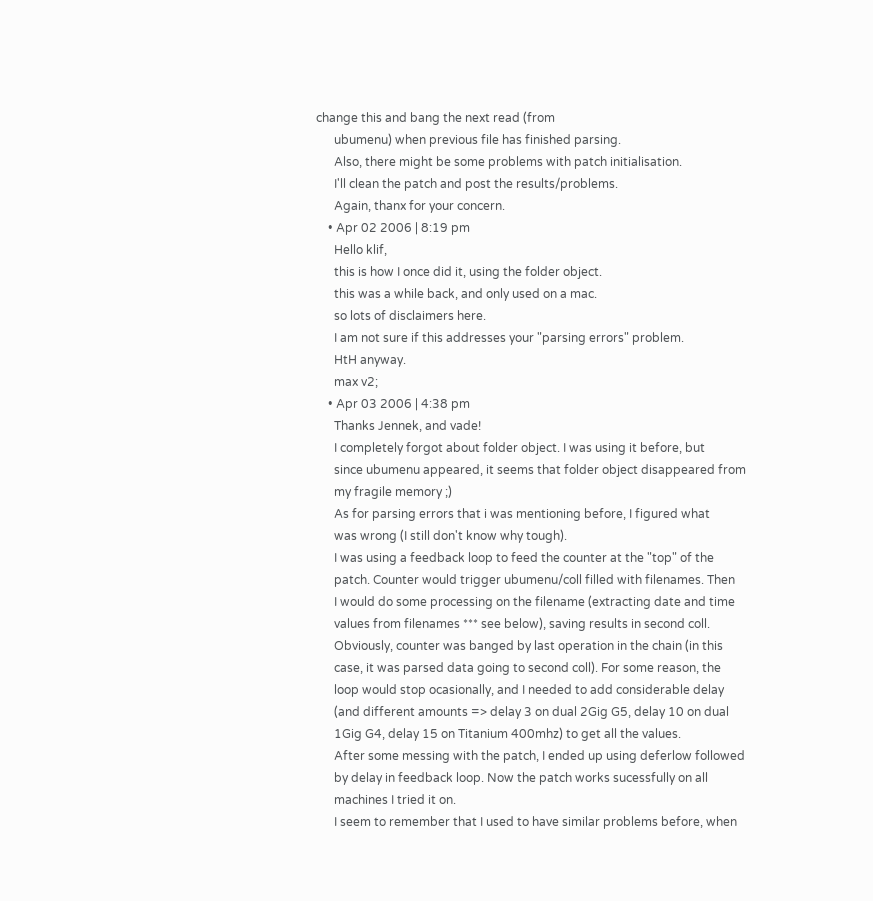change this and bang the next read (from
      ubumenu) when previous file has finished parsing.
      Also, there might be some problems with patch initialisation.
      I'll clean the patch and post the results/problems.
      Again, thanx for your concern.
    • Apr 02 2006 | 8:19 pm
      Hello klif,
      this is how I once did it, using the folder object.
      this was a while back, and only used on a mac.
      so lots of disclaimers here.
      I am not sure if this addresses your "parsing errors" problem.
      HtH anyway.
      max v2;
    • Apr 03 2006 | 4:38 pm
      Thanks Jennek, and vade!
      I completely forgot about folder object. I was using it before, but
      since ubumenu appeared, it seems that folder object disappeared from
      my fragile memory ;)
      As for parsing errors that i was mentioning before, I figured what
      was wrong (I still don't know why tough).
      I was using a feedback loop to feed the counter at the "top" of the
      patch. Counter would trigger ubumenu/coll filled with filenames. Then
      I would do some processing on the filename (extracting date and time
      values from filenames *** see below), saving results in second coll.
      Obviously, counter was banged by last operation in the chain (in this
      case, it was parsed data going to second coll). For some reason, the
      loop would stop ocasionally, and I needed to add considerable delay
      (and different amounts => delay 3 on dual 2Gig G5, delay 10 on dual
      1Gig G4, delay 15 on Titanium 400mhz) to get all the values.
      After some messing with the patch, I ended up using deferlow followed
      by delay in feedback loop. Now the patch works sucessfully on all
      machines I tried it on.
      I seem to remember that I used to have similar problems before, when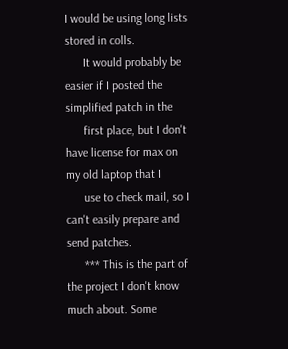I would be using long lists stored in colls.
      It would probably be easier if I posted the simplified patch in the
      first place, but I don't have license for max on my old laptop that I
      use to check mail, so I can't easily prepare and send patches.
      *** This is the part of the project I don't know much about. Some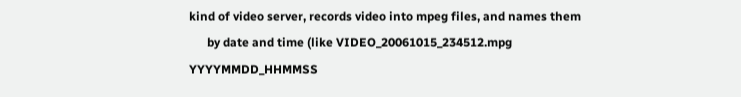kind of video server, records video into mpeg files, and names them
      by date and time (like VIDEO_20061015_234512.mpg YYYYMMDD_HHMMSS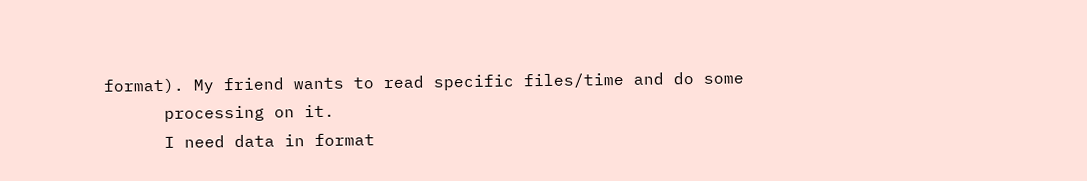format). My friend wants to read specific files/time and do some
      processing on it.
      I need data in format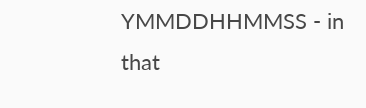YMMDDHHMMSS - in that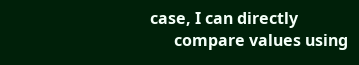case, I can directly
      compare values using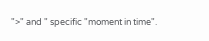">" and " specific "moment in time".